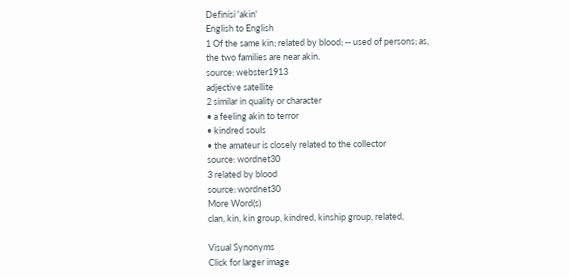Definisi 'akin'
English to English
1 Of the same kin; related by blood; -- used of persons; as, the two families are near akin.
source: webster1913
adjective satellite
2 similar in quality or character
• a feeling akin to terror
• kindred souls
• the amateur is closely related to the collector
source: wordnet30
3 related by blood
source: wordnet30
More Word(s)
clan, kin, kin group, kindred, kinship group, related,

Visual Synonyms
Click for larger image